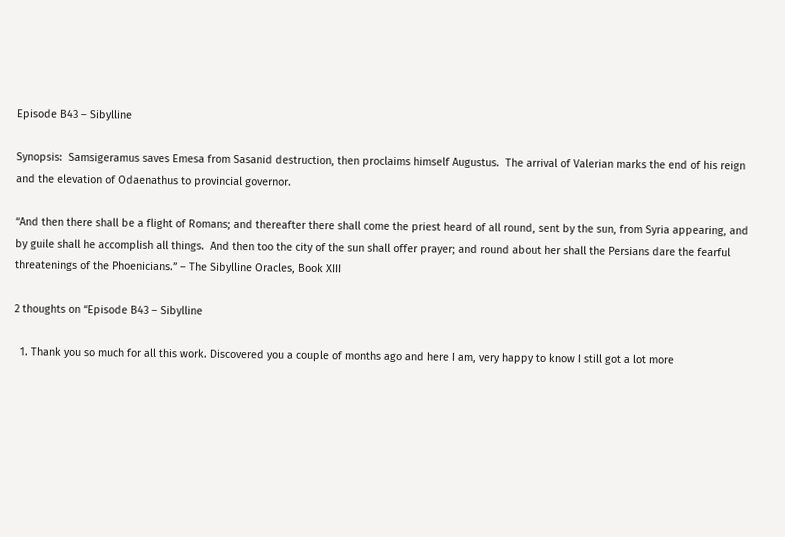Episode B43 – Sibylline

Synopsis:  Samsigeramus saves Emesa from Sasanid destruction, then proclaims himself Augustus.  The arrival of Valerian marks the end of his reign and the elevation of Odaenathus to provincial governor.

“And then there shall be a flight of Romans; and thereafter there shall come the priest heard of all round, sent by the sun, from Syria appearing, and by guile shall he accomplish all things.  And then too the city of the sun shall offer prayer; and round about her shall the Persians dare the fearful threatenings of the Phoenicians.” – The Sibylline Oracles, Book XIII

2 thoughts on “Episode B43 – Sibylline

  1. Thank you so much for all this work. Discovered you a couple of months ago and here I am, very happy to know I still got a lot more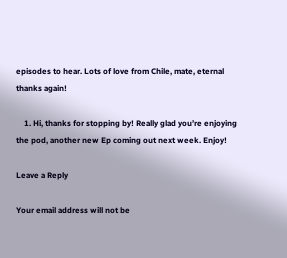episodes to hear. Lots of love from Chile, mate, eternal thanks again!

    1. Hi, thanks for stopping by! Really glad you’re enjoying the pod, another new Ep coming out next week. Enjoy!

Leave a Reply

Your email address will not be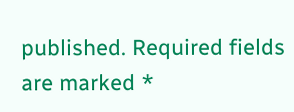published. Required fields are marked *